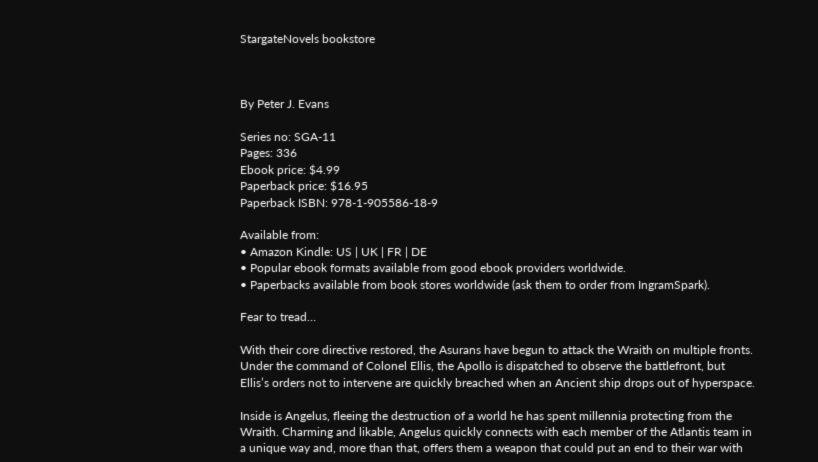StargateNovels bookstore



By Peter J. Evans

Series no: SGA-11
Pages: 336
Ebook price: $4.99
Paperback price: $16.95
Paperback ISBN: 978-1-905586-18-9

Available from:
• Amazon Kindle: US | UK | FR | DE
• Popular ebook formats available from good ebook providers worldwide.
• Paperbacks available from book stores worldwide (ask them to order from IngramSpark).

Fear to tread…

With their core directive restored, the Asurans have begun to attack the Wraith on multiple fronts. Under the command of Colonel Ellis, the Apollo is dispatched to observe the battlefront, but Ellis’s orders not to intervene are quickly breached when an Ancient ship drops out of hyperspace.

Inside is Angelus, fleeing the destruction of a world he has spent millennia protecting from the Wraith. Charming and likable, Angelus quickly connects with each member of the Atlantis team in a unique way and, more than that, offers them a weapon that could put an end to their war with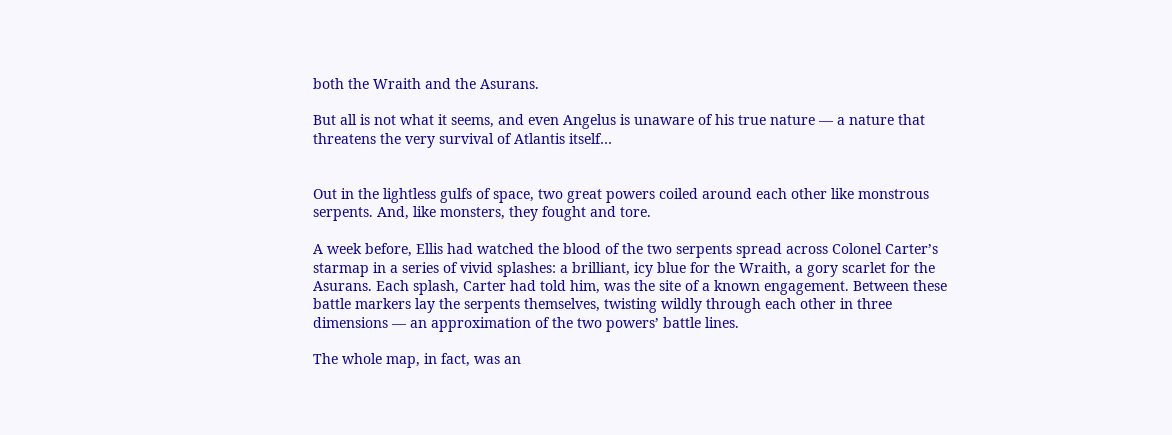both the Wraith and the Asurans.

But all is not what it seems, and even Angelus is unaware of his true nature — a nature that threatens the very survival of Atlantis itself…


Out in the lightless gulfs of space, two great powers coiled around each other like monstrous serpents. And, like monsters, they fought and tore.

A week before, Ellis had watched the blood of the two serpents spread across Colonel Carter’s starmap in a series of vivid splashes: a brilliant, icy blue for the Wraith, a gory scarlet for the Asurans. Each splash, Carter had told him, was the site of a known engagement. Between these battle markers lay the serpents themselves, twisting wildly through each other in three dimensions — an approximation of the two powers’ battle lines.

The whole map, in fact, was an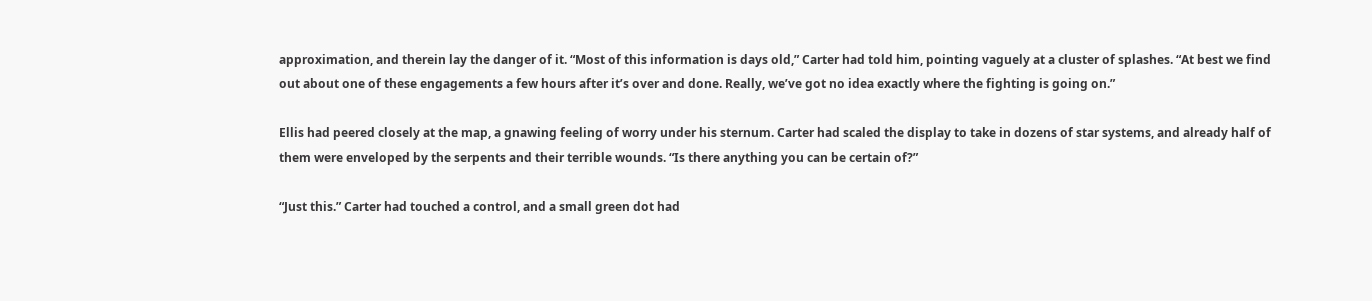approximation, and therein lay the danger of it. “Most of this information is days old,” Carter had told him, pointing vaguely at a cluster of splashes. “At best we find out about one of these engagements a few hours after it’s over and done. Really, we’ve got no idea exactly where the fighting is going on.”

Ellis had peered closely at the map, a gnawing feeling of worry under his sternum. Carter had scaled the display to take in dozens of star systems, and already half of them were enveloped by the serpents and their terrible wounds. “Is there anything you can be certain of?”

“Just this.” Carter had touched a control, and a small green dot had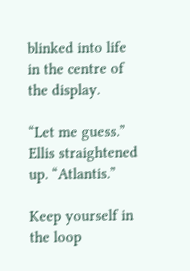blinked into life in the centre of the display.

“Let me guess.” Ellis straightened up. “Atlantis.”

Keep yourself in the loop